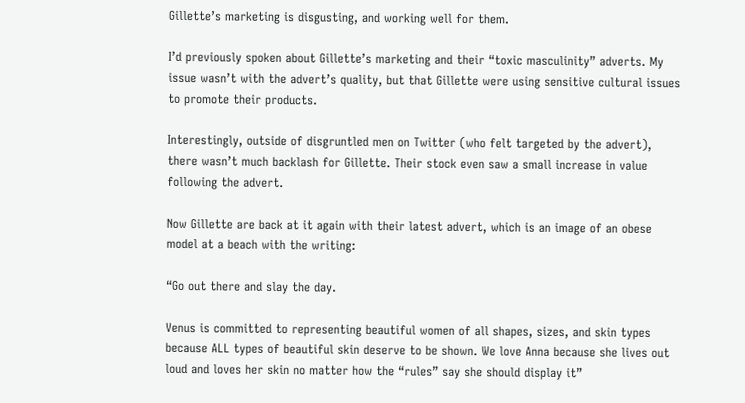Gillette’s marketing is disgusting, and working well for them.

I’d previously spoken about Gillette’s marketing and their “toxic masculinity” adverts. My issue wasn’t with the advert’s quality, but that Gillette were using sensitive cultural issues to promote their products.

Interestingly, outside of disgruntled men on Twitter (who felt targeted by the advert), there wasn’t much backlash for Gillette. Their stock even saw a small increase in value following the advert.

Now Gillette are back at it again with their latest advert, which is an image of an obese model at a beach with the writing:

“Go out there and slay the day.

Venus is committed to representing beautiful women of all shapes, sizes, and skin types because ALL types of beautiful skin deserve to be shown. We love Anna because she lives out loud and loves her skin no matter how the “rules” say she should display it”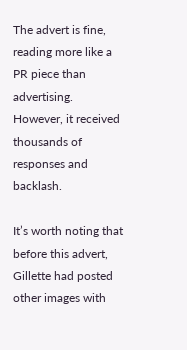The advert is fine, reading more like a PR piece than advertising. However, it received thousands of responses and backlash.

It’s worth noting that before this advert, Gillette had posted other images with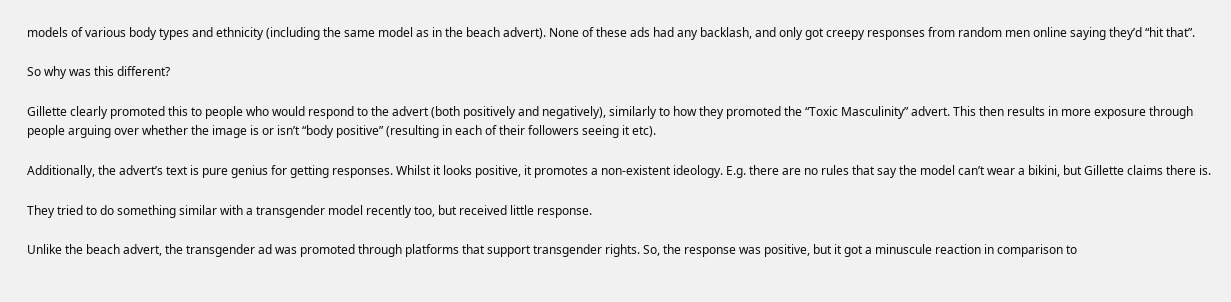models of various body types and ethnicity (including the same model as in the beach advert). None of these ads had any backlash, and only got creepy responses from random men online saying they’d “hit that”.

So why was this different?

Gillette clearly promoted this to people who would respond to the advert (both positively and negatively), similarly to how they promoted the “Toxic Masculinity” advert. This then results in more exposure through people arguing over whether the image is or isn’t “body positive” (resulting in each of their followers seeing it etc).

Additionally, the advert’s text is pure genius for getting responses. Whilst it looks positive, it promotes a non-existent ideology. E.g. there are no rules that say the model can’t wear a bikini, but Gillette claims there is.

They tried to do something similar with a transgender model recently too, but received little response.

Unlike the beach advert, the transgender ad was promoted through platforms that support transgender rights. So, the response was positive, but it got a minuscule reaction in comparison to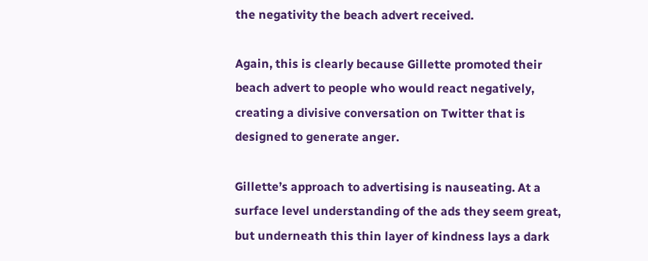the negativity the beach advert received.

Again, this is clearly because Gillette promoted their beach advert to people who would react negatively, creating a divisive conversation on Twitter that is designed to generate anger.

Gillette’s approach to advertising is nauseating. At a surface level understanding of the ads they seem great, but underneath this thin layer of kindness lays a dark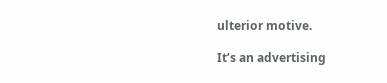ulterior motive.

It’s an advertising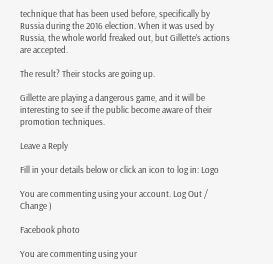technique that has been used before, specifically by Russia during the 2016 election. When it was used by Russia, the whole world freaked out, but Gillette’s actions are accepted.

The result? Their stocks are going up.

Gillette are playing a dangerous game, and it will be interesting to see if the public become aware of their promotion techniques.

Leave a Reply

Fill in your details below or click an icon to log in: Logo

You are commenting using your account. Log Out /  Change )

Facebook photo

You are commenting using your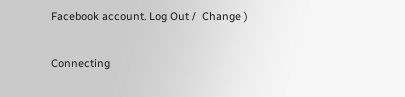Facebook account. Log Out /  Change )

Connecting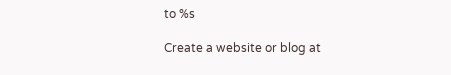to %s

Create a website or blog at